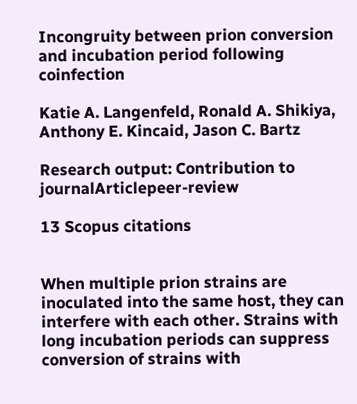Incongruity between prion conversion and incubation period following coinfection

Katie A. Langenfeld, Ronald A. Shikiya, Anthony E. Kincaid, Jason C. Bartz

Research output: Contribution to journalArticlepeer-review

13 Scopus citations


When multiple prion strains are inoculated into the same host, they can interfere with each other. Strains with long incubation periods can suppress conversion of strains with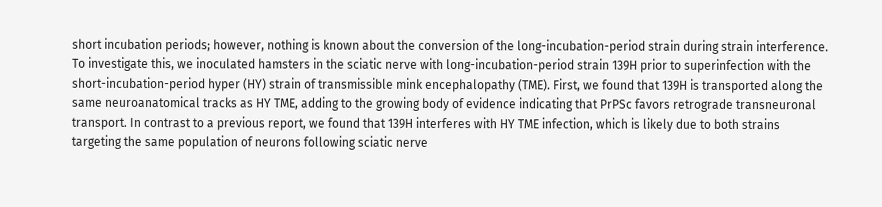short incubation periods; however, nothing is known about the conversion of the long-incubation-period strain during strain interference. To investigate this, we inoculated hamsters in the sciatic nerve with long-incubation-period strain 139H prior to superinfection with the short-incubation-period hyper (HY) strain of transmissible mink encephalopathy (TME). First, we found that 139H is transported along the same neuroanatomical tracks as HY TME, adding to the growing body of evidence indicating that PrPSc favors retrograde transneuronal transport. In contrast to a previous report, we found that 139H interferes with HY TME infection, which is likely due to both strains targeting the same population of neurons following sciatic nerve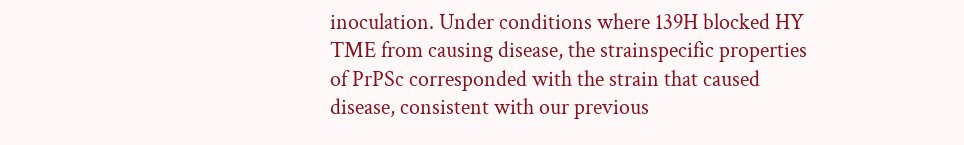inoculation. Under conditions where 139H blocked HY TME from causing disease, the strainspecific properties of PrPSc corresponded with the strain that caused disease, consistent with our previous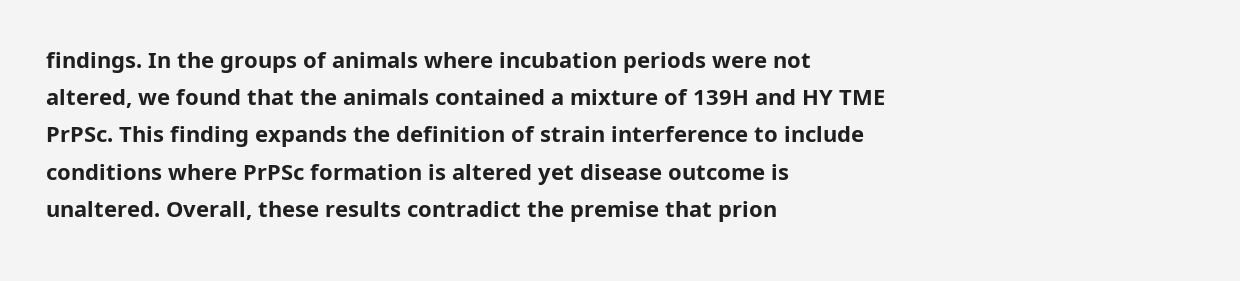findings. In the groups of animals where incubation periods were not altered, we found that the animals contained a mixture of 139H and HY TME PrPSc. This finding expands the definition of strain interference to include conditions where PrPSc formation is altered yet disease outcome is unaltered. Overall, these results contradict the premise that prion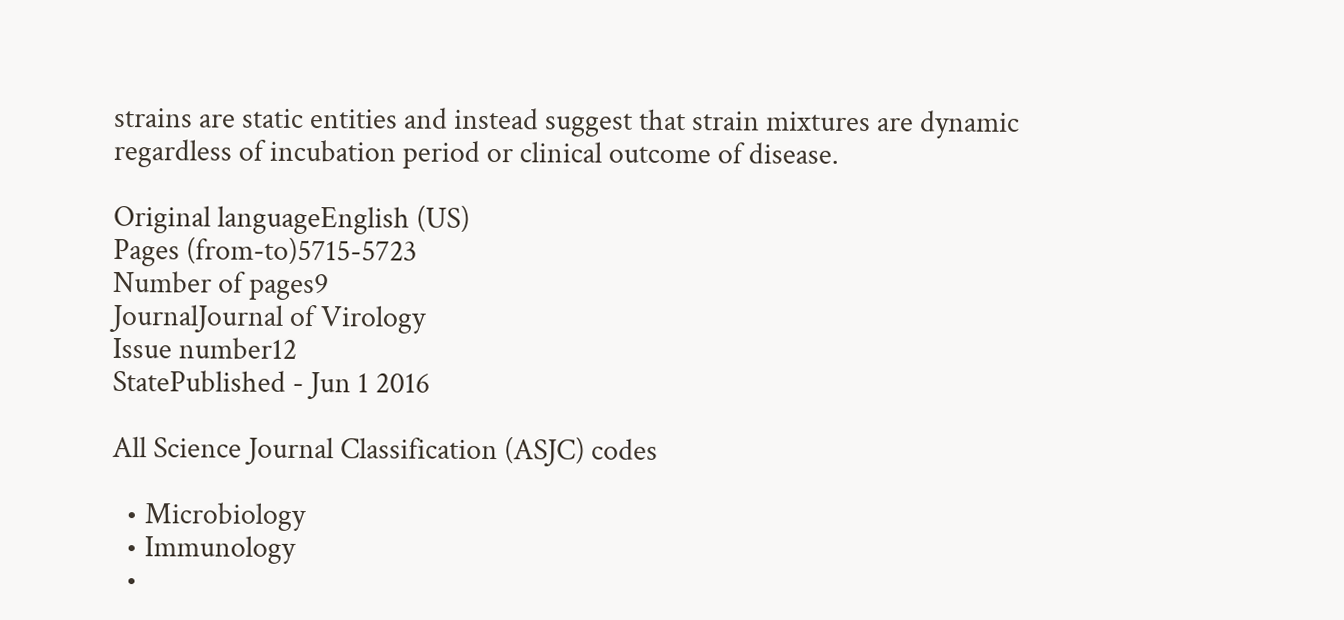strains are static entities and instead suggest that strain mixtures are dynamic regardless of incubation period or clinical outcome of disease.

Original languageEnglish (US)
Pages (from-to)5715-5723
Number of pages9
JournalJournal of Virology
Issue number12
StatePublished - Jun 1 2016

All Science Journal Classification (ASJC) codes

  • Microbiology
  • Immunology
  •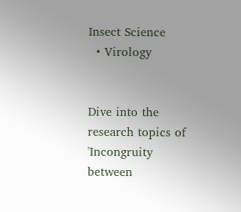Insect Science
  • Virology


Dive into the research topics of 'Incongruity between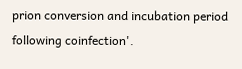prion conversion and incubation period following coinfection'.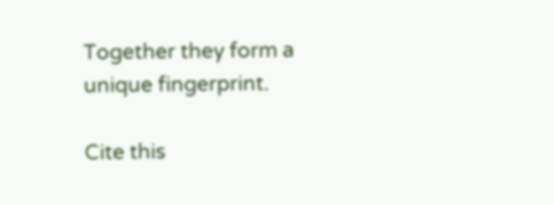Together they form a unique fingerprint.

Cite this